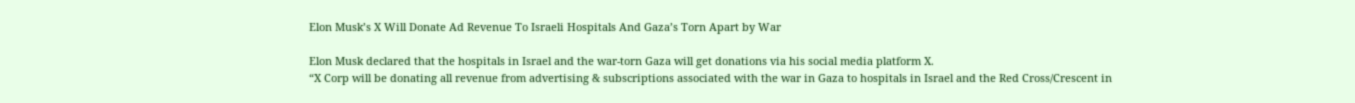Elon Musk’s X Will Donate Ad Revenue To Israeli Hospitals And Gaza’s Torn Apart by War

Elon Musk declared that the hospitals in Israel and the war-torn Gaza will get donations via his social media platform X.
“X Corp will be donating all revenue from advertising & subscriptions associated with the war in Gaza to hospitals in Israel and the Red Cross/Crescent in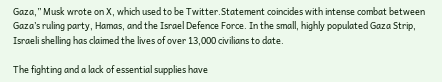Gaza,” Musk wrote on X, which used to be Twitter.Statement coincides with intense combat between Gaza’s ruling party, Hamas, and the Israel Defence Force. In the small, highly populated Gaza Strip, Israeli shelling has claimed the lives of over 13,000 civilians to date.

The fighting and a lack of essential supplies have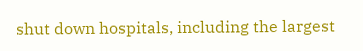shut down hospitals, including the largest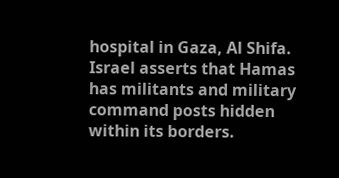hospital in Gaza, Al Shifa. Israel asserts that Hamas has militants and military command posts hidden within its borders.